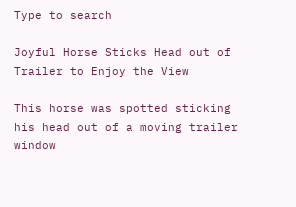Type to search

Joyful Horse Sticks Head out of Trailer to Enjoy the View

This horse was spotted sticking his head out of a moving trailer window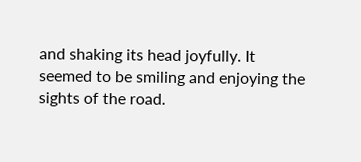and shaking its head joyfully. It seemed to be smiling and enjoying the sights of the road.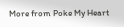More from Poke My Heart